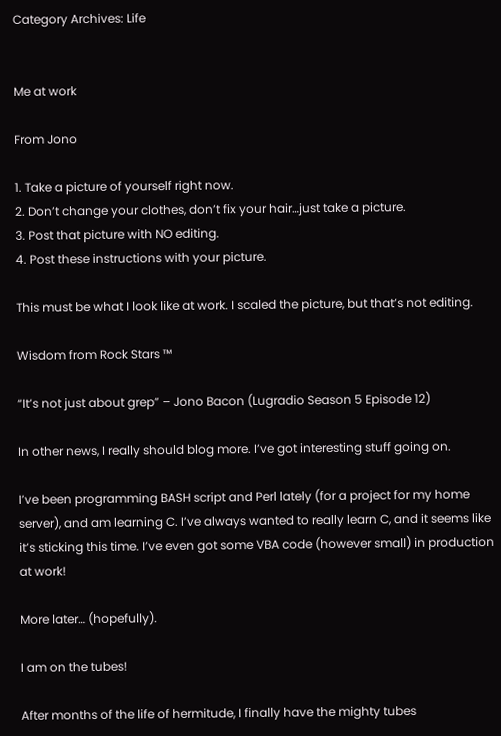Category Archives: Life


Me at work

From Jono

1. Take a picture of yourself right now.
2. Don’t change your clothes, don’t fix your hair…just take a picture.
3. Post that picture with NO editing.
4. Post these instructions with your picture.

This must be what I look like at work. I scaled the picture, but that’s not editing.

Wisdom from Rock Stars ™

“It’s not just about grep” – Jono Bacon (Lugradio Season 5 Episode 12)

In other news, I really should blog more. I’ve got interesting stuff going on.

I’ve been programming BASH script and Perl lately (for a project for my home server), and am learning C. I’ve always wanted to really learn C, and it seems like it’s sticking this time. I’ve even got some VBA code (however small) in production at work!

More later… (hopefully).

I am on the tubes!

After months of the life of hermitude, I finally have the mighty tubes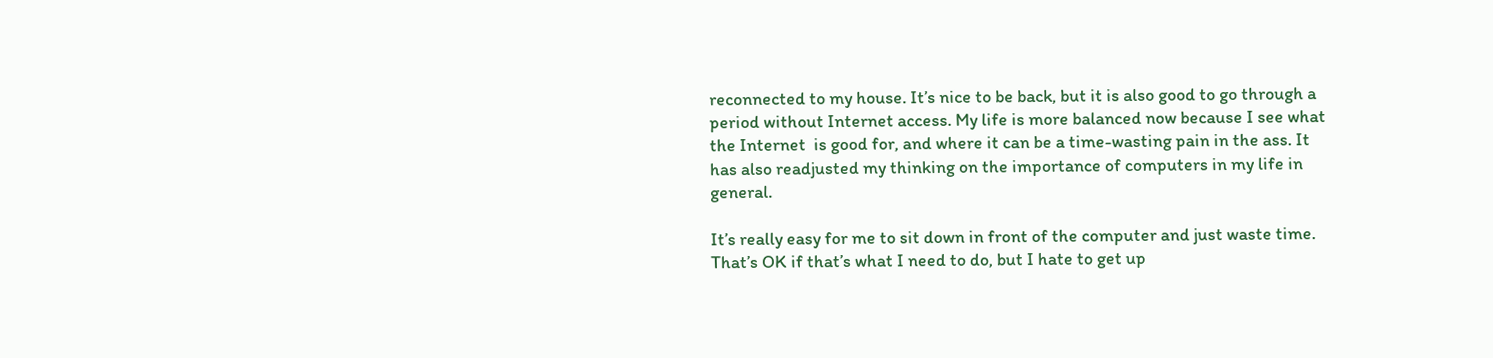reconnected to my house. It’s nice to be back, but it is also good to go through a period without Internet access. My life is more balanced now because I see what the Internet  is good for, and where it can be a time-wasting pain in the ass. It has also readjusted my thinking on the importance of computers in my life in general.

It’s really easy for me to sit down in front of the computer and just waste time. That’s OK if that’s what I need to do, but I hate to get up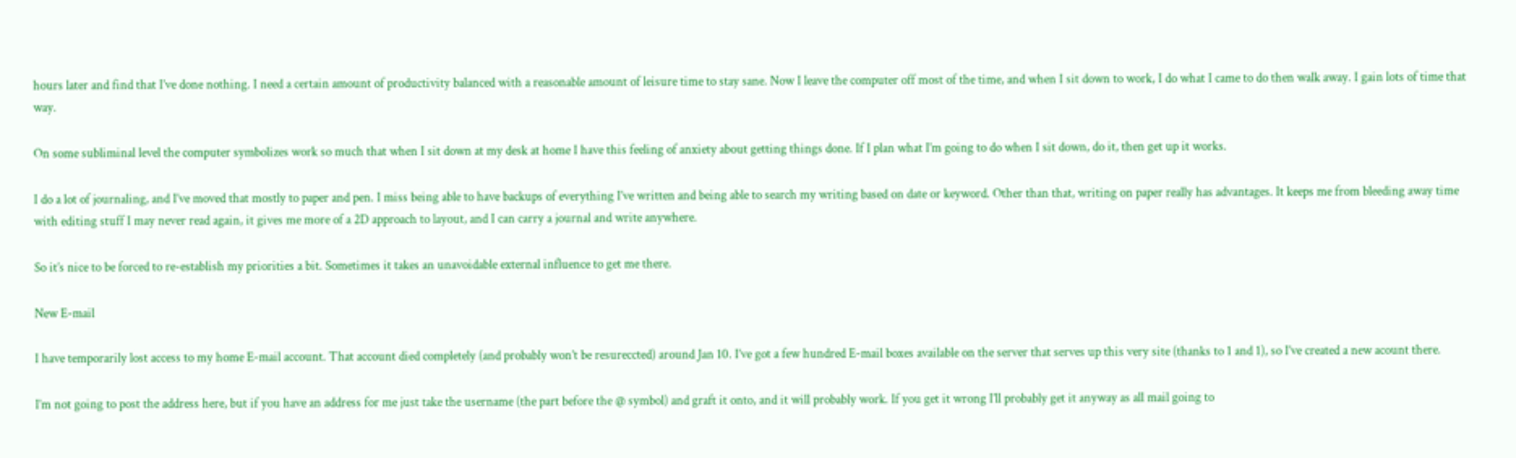hours later and find that I’ve done nothing. I need a certain amount of productivity balanced with a reasonable amount of leisure time to stay sane. Now I leave the computer off most of the time, and when I sit down to work, I do what I came to do then walk away. I gain lots of time that way.

On some subliminal level the computer symbolizes work so much that when I sit down at my desk at home I have this feeling of anxiety about getting things done. If I plan what I’m going to do when I sit down, do it, then get up it works.

I do a lot of journaling, and I’ve moved that mostly to paper and pen. I miss being able to have backups of everything I’ve written and being able to search my writing based on date or keyword. Other than that, writing on paper really has advantages. It keeps me from bleeding away time with editing stuff I may never read again, it gives me more of a 2D approach to layout, and I can carry a journal and write anywhere.

So it’s nice to be forced to re-establish my priorities a bit. Sometimes it takes an unavoidable external influence to get me there.

New E-mail

I have temporarily lost access to my home E-mail account. That account died completely (and probably won’t be resureccted) around Jan 10. I’ve got a few hundred E-mail boxes available on the server that serves up this very site (thanks to 1 and 1), so I’ve created a new acount there.

I’m not going to post the address here, but if you have an address for me just take the username (the part before the @ symbol) and graft it onto, and it will probably work. If you get it wrong I’ll probably get it anyway as all mail going to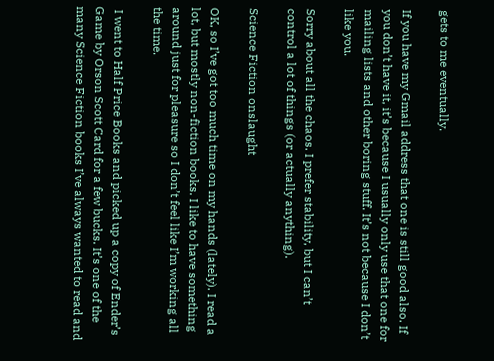gets to me eventually.

If you have my Gmail address that one is still good also. If you don’t have it, it’s because I usually only use that one for mailing lists and other boring stuff. It’s not because I don’t like you.

Sorry about all the chaos. I prefer stability, but I can’t control a lot of things (or actually anything).

Science Fiction onslaught

OK, so I’ve got too much time on my hands (lately). I read a lot, but mostly non-fiction books. I like to have something around just for pleasure so I don’t feel like I’m working all the time.

 I went to Half Price Books and picked up a copy of Ender’s Game by Orson Scott Card for a few bucks. It’s one of the many Science Fiction books I’ve always wanted to read and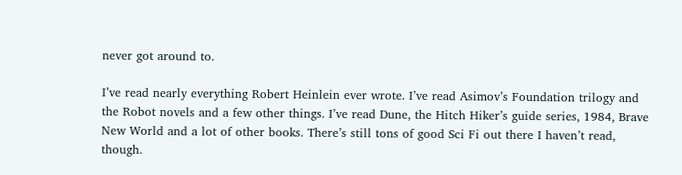never got around to.

I’ve read nearly everything Robert Heinlein ever wrote. I’ve read Asimov’s Foundation trilogy and the Robot novels and a few other things. I’ve read Dune, the Hitch Hiker’s guide series, 1984, Brave New World and a lot of other books. There’s still tons of good Sci Fi out there I haven’t read, though.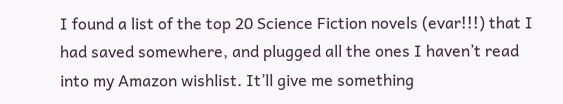I found a list of the top 20 Science Fiction novels (evar!!!) that I had saved somewhere, and plugged all the ones I haven’t read into my Amazon wishlist. It’ll give me something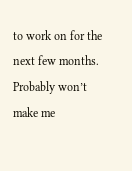to work on for the next few months. Probably won’t make me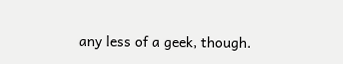any less of a geek, though.